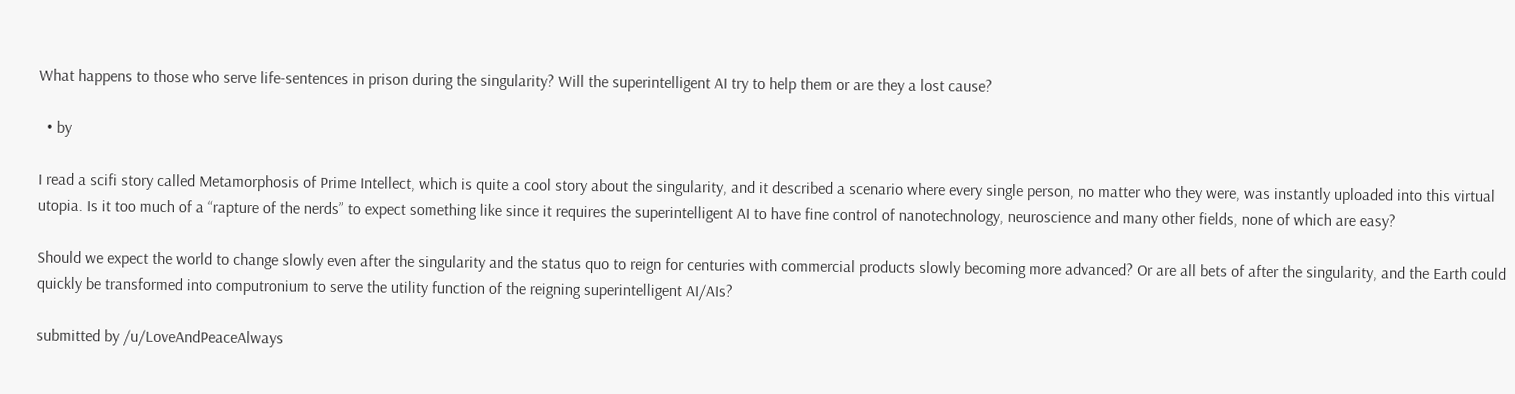What happens to those who serve life-sentences in prison during the singularity? Will the superintelligent AI try to help them or are they a lost cause?

  • by

I read a scifi story called Metamorphosis of Prime Intellect, which is quite a cool story about the singularity, and it described a scenario where every single person, no matter who they were, was instantly uploaded into this virtual utopia. Is it too much of a “rapture of the nerds” to expect something like since it requires the superintelligent AI to have fine control of nanotechnology, neuroscience and many other fields, none of which are easy?

Should we expect the world to change slowly even after the singularity and the status quo to reign for centuries with commercial products slowly becoming more advanced? Or are all bets of after the singularity, and the Earth could quickly be transformed into computronium to serve the utility function of the reigning superintelligent AI/AIs?

submitted by /u/LoveAndPeaceAlways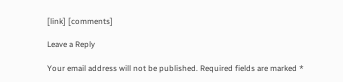[link] [comments]

Leave a Reply

Your email address will not be published. Required fields are marked *